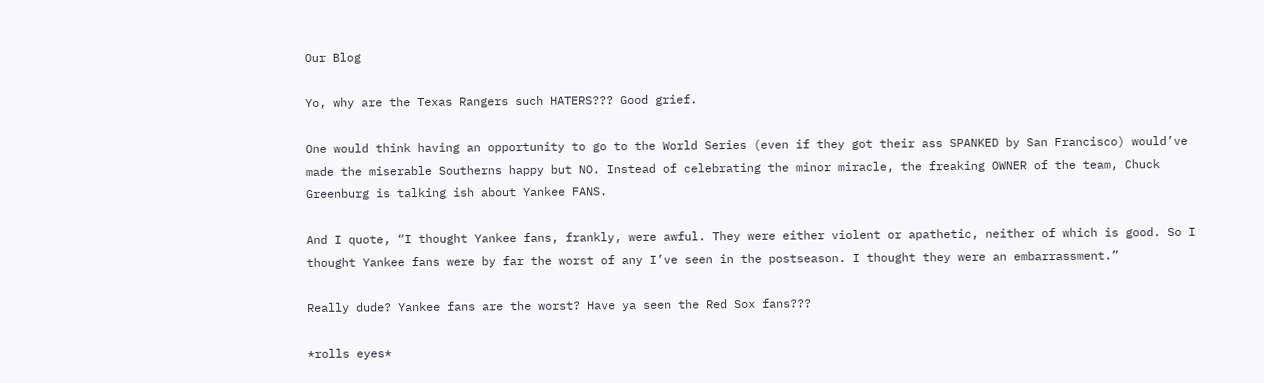Our Blog

Yo, why are the Texas Rangers such HATERS??? Good grief.

One would think having an opportunity to go to the World Series (even if they got their ass SPANKED by San Francisco) would’ve made the miserable Southerns happy but NO. Instead of celebrating the minor miracle, the freaking OWNER of the team, Chuck Greenburg is talking ish about Yankee FANS.

And I quote, “I thought Yankee fans, frankly, were awful. They were either violent or apathetic, neither of which is good. So I thought Yankee fans were by far the worst of any I’ve seen in the postseason. I thought they were an embarrassment.”

Really dude? Yankee fans are the worst? Have ya seen the Red Sox fans???

*rolls eyes*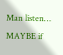Man listen… MAYBE if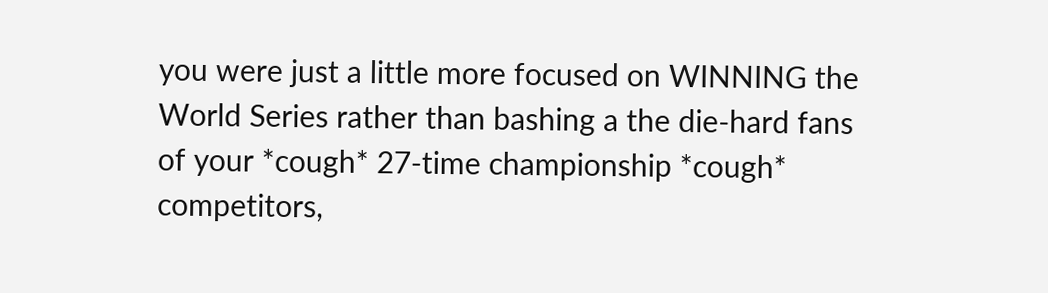you were just a little more focused on WINNING the World Series rather than bashing a the die-hard fans of your *cough* 27-time championship *cough* competitors,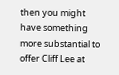then you might have something more substantial to offer Cliff Lee at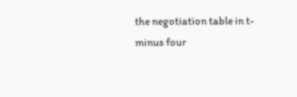the negotiation table in t-minus four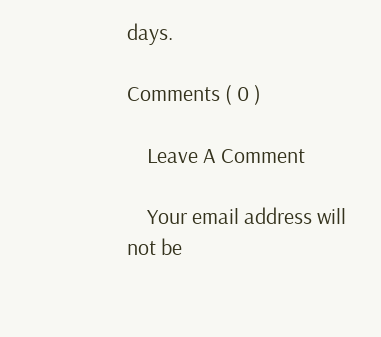days.

Comments ( 0 )

    Leave A Comment

    Your email address will not be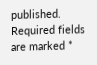published. Required fields are marked *